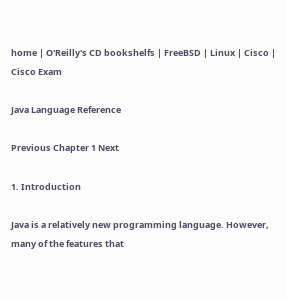home | O'Reilly's CD bookshelfs | FreeBSD | Linux | Cisco | Cisco Exam

Java Language Reference

Previous Chapter 1 Next

1. Introduction

Java is a relatively new programming language. However, many of the features that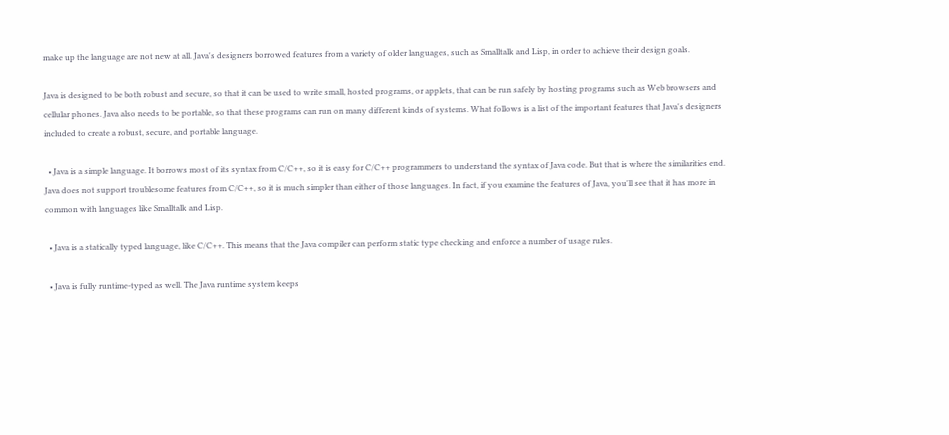make up the language are not new at all. Java's designers borrowed features from a variety of older languages, such as Smalltalk and Lisp, in order to achieve their design goals.

Java is designed to be both robust and secure, so that it can be used to write small, hosted programs, or applets, that can be run safely by hosting programs such as Web browsers and cellular phones. Java also needs to be portable, so that these programs can run on many different kinds of systems. What follows is a list of the important features that Java's designers included to create a robust, secure, and portable language.

  • Java is a simple language. It borrows most of its syntax from C/C++, so it is easy for C/C++ programmers to understand the syntax of Java code. But that is where the similarities end. Java does not support troublesome features from C/C++, so it is much simpler than either of those languages. In fact, if you examine the features of Java, you'll see that it has more in common with languages like Smalltalk and Lisp.

  • Java is a statically typed language, like C/C++. This means that the Java compiler can perform static type checking and enforce a number of usage rules.

  • Java is fully runtime-typed as well. The Java runtime system keeps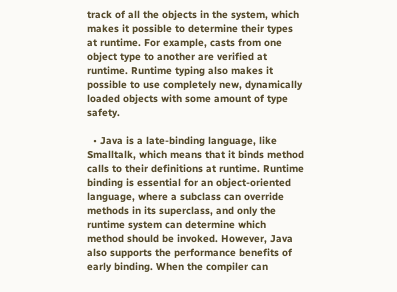track of all the objects in the system, which makes it possible to determine their types at runtime. For example, casts from one object type to another are verified at runtime. Runtime typing also makes it possible to use completely new, dynamically loaded objects with some amount of type safety.

  • Java is a late-binding language, like Smalltalk, which means that it binds method calls to their definitions at runtime. Runtime binding is essential for an object-oriented language, where a subclass can override methods in its superclass, and only the runtime system can determine which method should be invoked. However, Java also supports the performance benefits of early binding. When the compiler can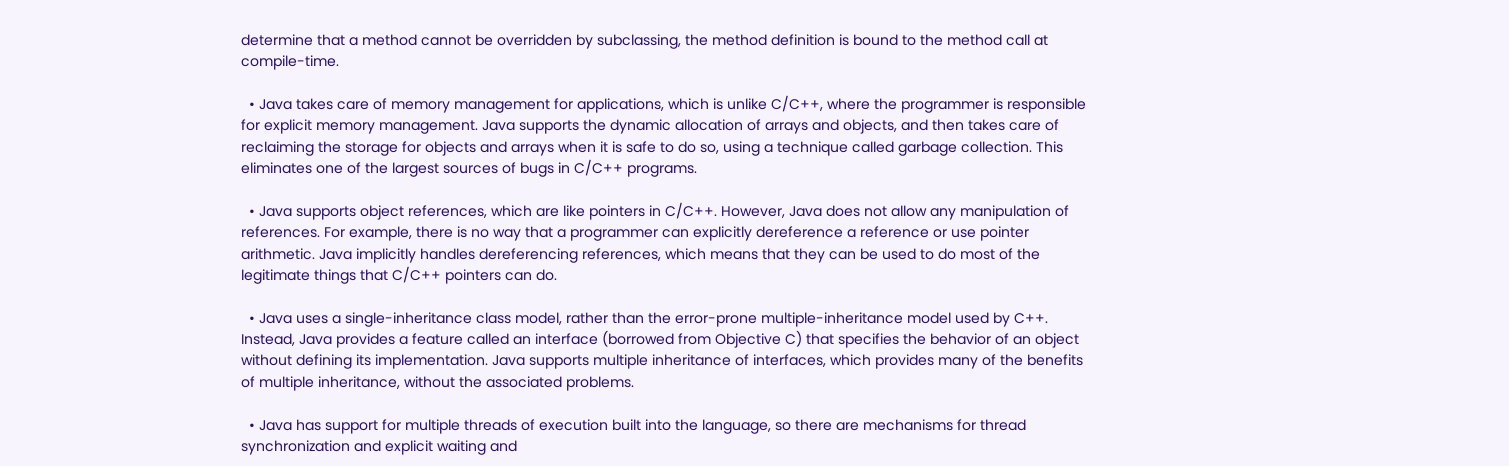determine that a method cannot be overridden by subclassing, the method definition is bound to the method call at compile-time.

  • Java takes care of memory management for applications, which is unlike C/C++, where the programmer is responsible for explicit memory management. Java supports the dynamic allocation of arrays and objects, and then takes care of reclaiming the storage for objects and arrays when it is safe to do so, using a technique called garbage collection. This eliminates one of the largest sources of bugs in C/C++ programs.

  • Java supports object references, which are like pointers in C/C++. However, Java does not allow any manipulation of references. For example, there is no way that a programmer can explicitly dereference a reference or use pointer arithmetic. Java implicitly handles dereferencing references, which means that they can be used to do most of the legitimate things that C/C++ pointers can do.

  • Java uses a single-inheritance class model, rather than the error-prone multiple-inheritance model used by C++. Instead, Java provides a feature called an interface (borrowed from Objective C) that specifies the behavior of an object without defining its implementation. Java supports multiple inheritance of interfaces, which provides many of the benefits of multiple inheritance, without the associated problems.

  • Java has support for multiple threads of execution built into the language, so there are mechanisms for thread synchronization and explicit waiting and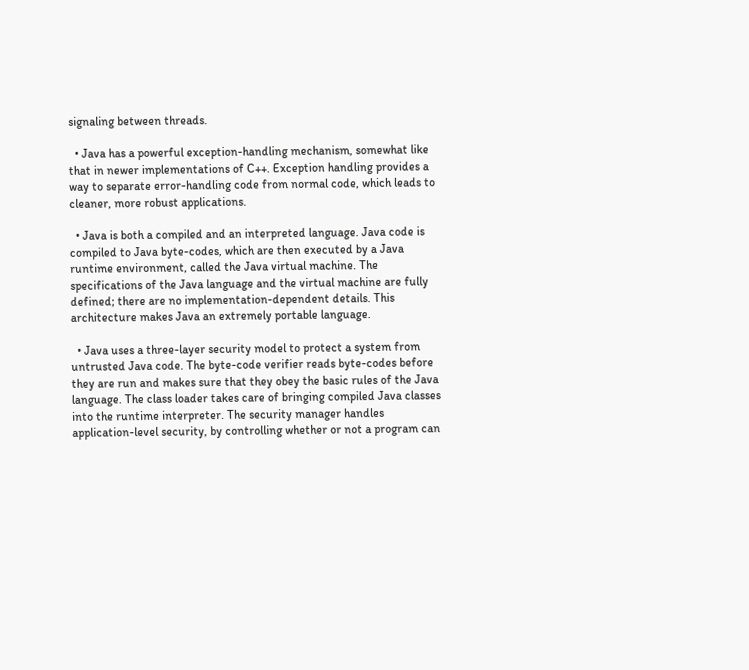signaling between threads.

  • Java has a powerful exception-handling mechanism, somewhat like that in newer implementations of C++. Exception handling provides a way to separate error-handling code from normal code, which leads to cleaner, more robust applications.

  • Java is both a compiled and an interpreted language. Java code is compiled to Java byte-codes, which are then executed by a Java runtime environment, called the Java virtual machine. The specifications of the Java language and the virtual machine are fully defined; there are no implementation-dependent details. This architecture makes Java an extremely portable language.

  • Java uses a three-layer security model to protect a system from untrusted Java code. The byte-code verifier reads byte-codes before they are run and makes sure that they obey the basic rules of the Java language. The class loader takes care of bringing compiled Java classes into the runtime interpreter. The security manager handles application-level security, by controlling whether or not a program can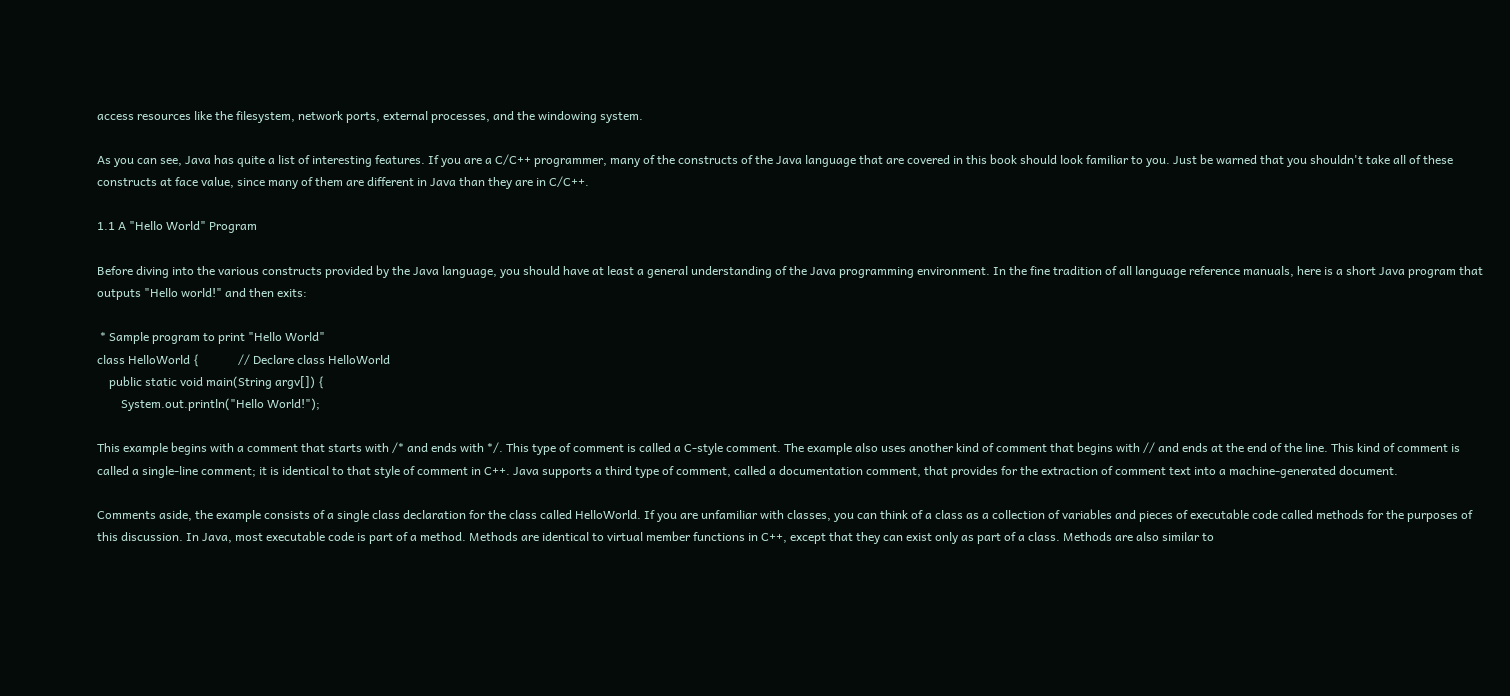access resources like the filesystem, network ports, external processes, and the windowing system.

As you can see, Java has quite a list of interesting features. If you are a C/C++ programmer, many of the constructs of the Java language that are covered in this book should look familiar to you. Just be warned that you shouldn't take all of these constructs at face value, since many of them are different in Java than they are in C/C++.

1.1 A "Hello World" Program

Before diving into the various constructs provided by the Java language, you should have at least a general understanding of the Java programming environment. In the fine tradition of all language reference manuals, here is a short Java program that outputs "Hello world!" and then exits:

 * Sample program to print "Hello World"
class HelloWorld {             // Declare class HelloWorld
    public static void main(String argv[]) {
        System.out.println("Hello World!");

This example begins with a comment that starts with /* and ends with */. This type of comment is called a C-style comment. The example also uses another kind of comment that begins with // and ends at the end of the line. This kind of comment is called a single-line comment; it is identical to that style of comment in C++. Java supports a third type of comment, called a documentation comment, that provides for the extraction of comment text into a machine-generated document.

Comments aside, the example consists of a single class declaration for the class called HelloWorld. If you are unfamiliar with classes, you can think of a class as a collection of variables and pieces of executable code called methods for the purposes of this discussion. In Java, most executable code is part of a method. Methods are identical to virtual member functions in C++, except that they can exist only as part of a class. Methods are also similar to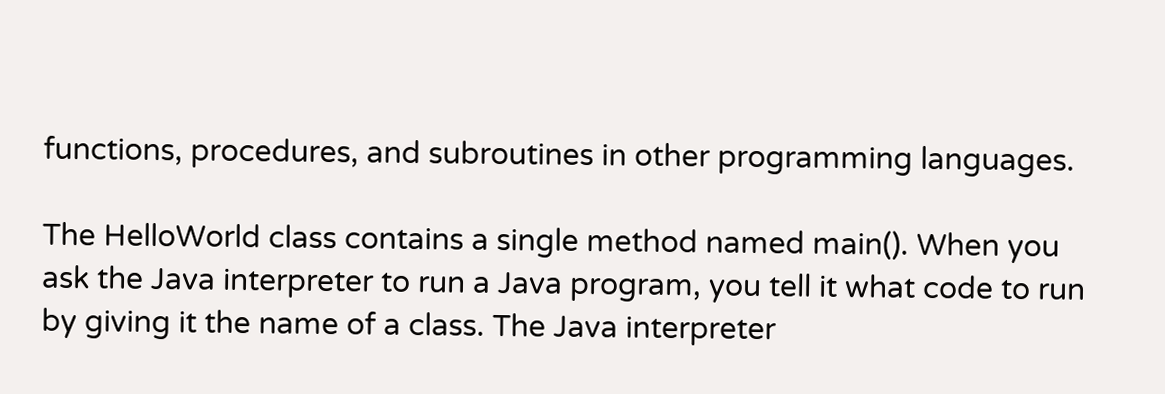functions, procedures, and subroutines in other programming languages.

The HelloWorld class contains a single method named main(). When you ask the Java interpreter to run a Java program, you tell it what code to run by giving it the name of a class. The Java interpreter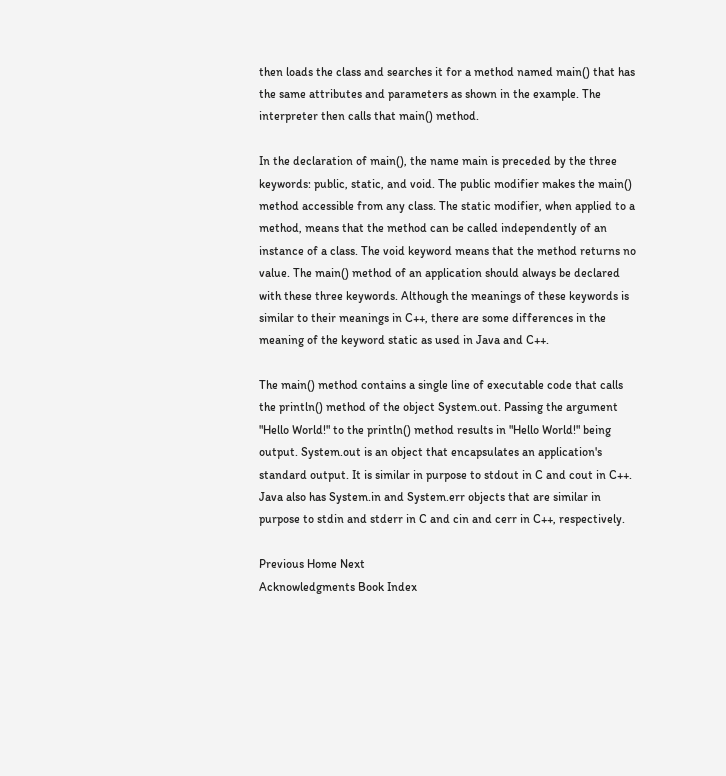then loads the class and searches it for a method named main() that has the same attributes and parameters as shown in the example. The interpreter then calls that main() method.

In the declaration of main(), the name main is preceded by the three keywords: public, static, and void. The public modifier makes the main() method accessible from any class. The static modifier, when applied to a method, means that the method can be called independently of an instance of a class. The void keyword means that the method returns no value. The main() method of an application should always be declared with these three keywords. Although the meanings of these keywords is similar to their meanings in C++, there are some differences in the meaning of the keyword static as used in Java and C++.

The main() method contains a single line of executable code that calls the println() method of the object System.out. Passing the argument "Hello World!" to the println() method results in "Hello World!" being output. System.out is an object that encapsulates an application's standard output. It is similar in purpose to stdout in C and cout in C++. Java also has System.in and System.err objects that are similar in purpose to stdin and stderr in C and cin and cerr in C++, respectively.

Previous Home Next
Acknowledgments Book Index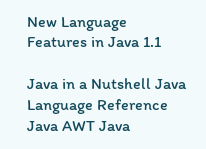New Language Features in Java 1.1

Java in a Nutshell Java Language Reference Java AWT Java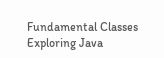Fundamental Classes Exploring Java